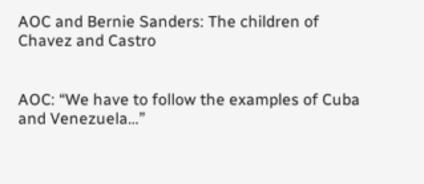AOC and Bernie Sanders: The children of Chavez and Castro


AOC: “We have to follow the examples of Cuba and Venezuela…”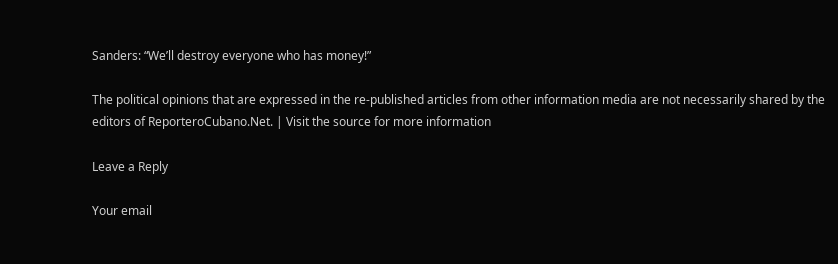Sanders: “We’ll destroy everyone who has money!”

The political opinions that are expressed in the re-published articles from other information media are not necessarily shared by the editors of ReporteroCubano.Net. | Visit the source for more information

Leave a Reply

Your email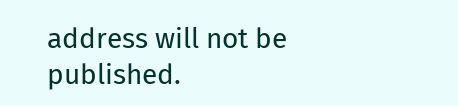address will not be published.